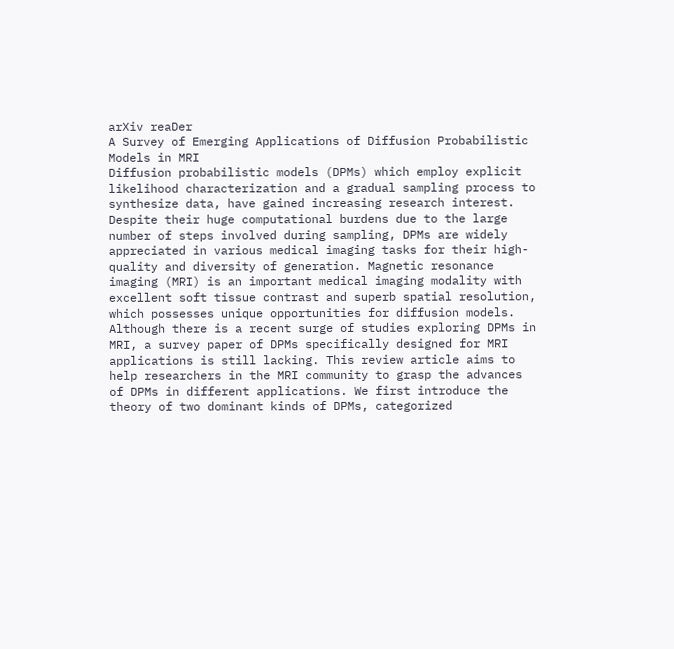arXiv reaDer
A Survey of Emerging Applications of Diffusion Probabilistic Models in MRI
Diffusion probabilistic models (DPMs) which employ explicit likelihood characterization and a gradual sampling process to synthesize data, have gained increasing research interest. Despite their huge computational burdens due to the large number of steps involved during sampling, DPMs are widely appreciated in various medical imaging tasks for their high-quality and diversity of generation. Magnetic resonance imaging (MRI) is an important medical imaging modality with excellent soft tissue contrast and superb spatial resolution, which possesses unique opportunities for diffusion models. Although there is a recent surge of studies exploring DPMs in MRI, a survey paper of DPMs specifically designed for MRI applications is still lacking. This review article aims to help researchers in the MRI community to grasp the advances of DPMs in different applications. We first introduce the theory of two dominant kinds of DPMs, categorized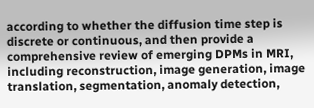according to whether the diffusion time step is discrete or continuous, and then provide a comprehensive review of emerging DPMs in MRI, including reconstruction, image generation, image translation, segmentation, anomaly detection,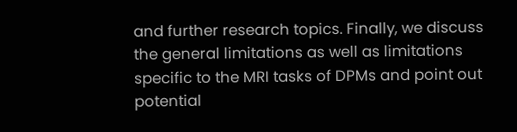and further research topics. Finally, we discuss the general limitations as well as limitations specific to the MRI tasks of DPMs and point out potential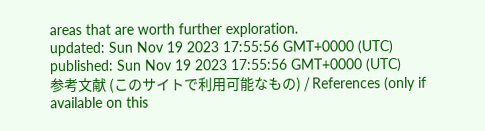areas that are worth further exploration.
updated: Sun Nov 19 2023 17:55:56 GMT+0000 (UTC)
published: Sun Nov 19 2023 17:55:56 GMT+0000 (UTC)
参考文献 (このサイトで利用可能なもの) / References (only if available on this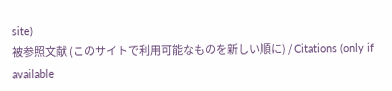site)
被参照文献 (このサイトで利用可能なものを新しい順に) / Citations (only if available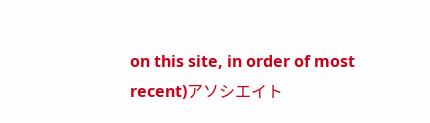on this site, in order of most recent)アソシエイト